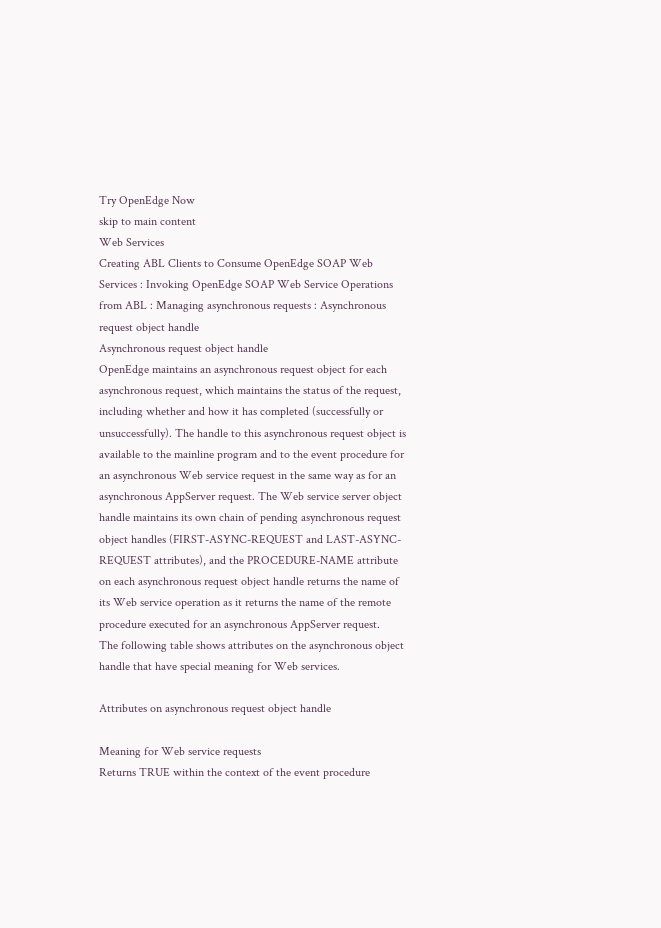Try OpenEdge Now
skip to main content
Web Services
Creating ABL Clients to Consume OpenEdge SOAP Web Services : Invoking OpenEdge SOAP Web Service Operations from ABL : Managing asynchronous requests : Asynchronous request object handle
Asynchronous request object handle
OpenEdge maintains an asynchronous request object for each asynchronous request, which maintains the status of the request, including whether and how it has completed (successfully or unsuccessfully). The handle to this asynchronous request object is available to the mainline program and to the event procedure for an asynchronous Web service request in the same way as for an asynchronous AppServer request. The Web service server object handle maintains its own chain of pending asynchronous request object handles (FIRST-ASYNC-REQUEST and LAST-ASYNC-REQUEST attributes), and the PROCEDURE-NAME attribute on each asynchronous request object handle returns the name of its Web service operation as it returns the name of the remote procedure executed for an asynchronous AppServer request.
The following table shows attributes on the asynchronous object handle that have special meaning for Web services.

Attributes on asynchronous request object handle

Meaning for Web service requests
Returns TRUE within the context of the event procedure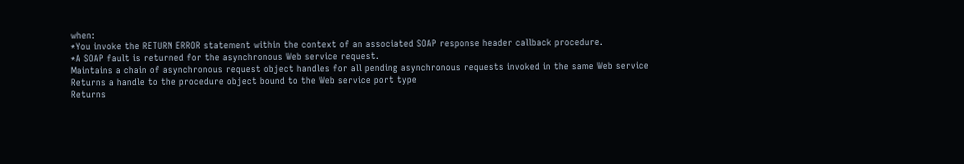when:
*You invoke the RETURN ERROR statement within the context of an associated SOAP response header callback procedure.
*A SOAP fault is returned for the asynchronous Web service request.
Maintains a chain of asynchronous request object handles for all pending asynchronous requests invoked in the same Web service
Returns a handle to the procedure object bound to the Web service port type
Returns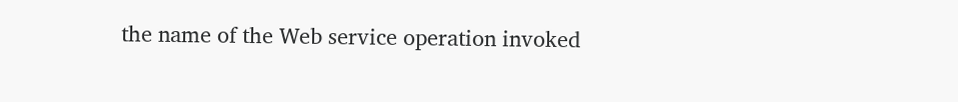the name of the Web service operation invoked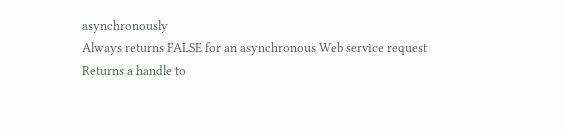asynchronously
Always returns FALSE for an asynchronous Web service request
Returns a handle to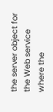the server object for the Web service where the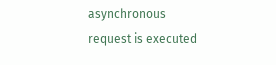asynchronous request is executed